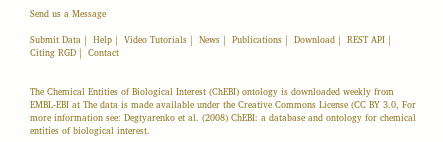Send us a Message

Submit Data |  Help |  Video Tutorials |  News |  Publications |  Download |  REST API |  Citing RGD |  Contact


The Chemical Entities of Biological Interest (ChEBI) ontology is downloaded weekly from EMBL-EBI at The data is made available under the Creative Commons License (CC BY 3.0, For more information see: Degtyarenko et al. (2008) ChEBI: a database and ontology for chemical entities of biological interest.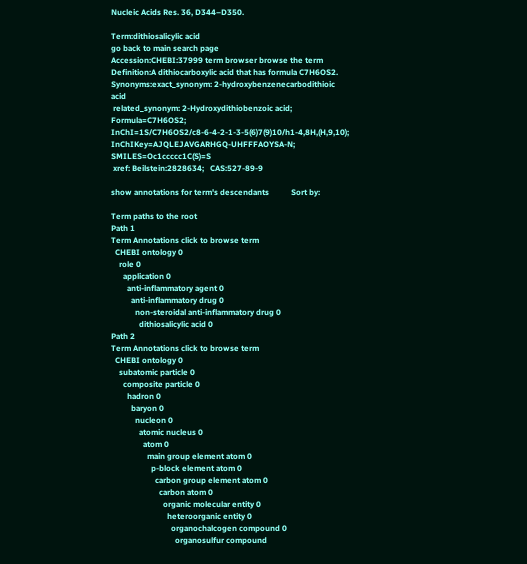Nucleic Acids Res. 36, D344–D350.

Term:dithiosalicylic acid
go back to main search page
Accession:CHEBI:37999 term browser browse the term
Definition:A dithiocarboxylic acid that has formula C7H6OS2.
Synonyms:exact_synonym: 2-hydroxybenzenecarbodithioic acid
 related_synonym: 2-Hydroxydithiobenzoic acid;   Formula=C7H6OS2;   InChI=1S/C7H6OS2/c8-6-4-2-1-3-5(6)7(9)10/h1-4,8H,(H,9,10);   InChIKey=AJQLEJAVGARHGQ-UHFFFAOYSA-N;   SMILES=Oc1ccccc1C(S)=S
 xref: Beilstein:2828634;   CAS:527-89-9

show annotations for term's descendants           Sort by:

Term paths to the root
Path 1
Term Annotations click to browse term
  CHEBI ontology 0
    role 0
      application 0
        anti-inflammatory agent 0
          anti-inflammatory drug 0
            non-steroidal anti-inflammatory drug 0
              dithiosalicylic acid 0
Path 2
Term Annotations click to browse term
  CHEBI ontology 0
    subatomic particle 0
      composite particle 0
        hadron 0
          baryon 0
            nucleon 0
              atomic nucleus 0
                atom 0
                  main group element atom 0
                    p-block element atom 0
                      carbon group element atom 0
                        carbon atom 0
                          organic molecular entity 0
                            heteroorganic entity 0
                              organochalcogen compound 0
                                organosulfur compound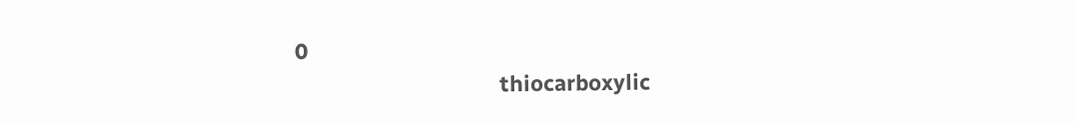0
                                  thiocarboxylic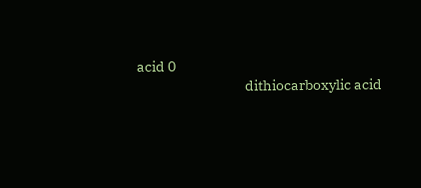acid 0
                                    dithiocarboxylic acid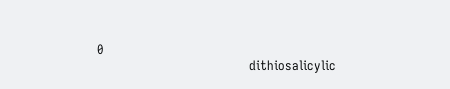0
                                      dithiosalicylic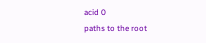acid 0
paths to the root